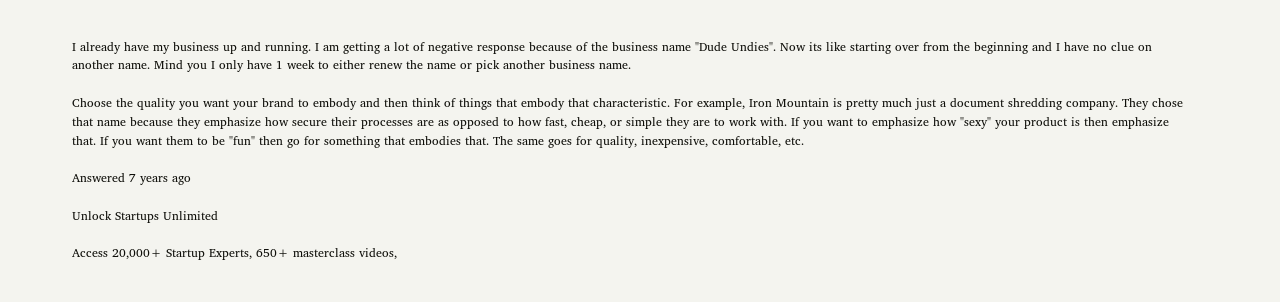I already have my business up and running. I am getting a lot of negative response because of the business name "Dude Undies". Now its like starting over from the beginning and I have no clue on another name. Mind you I only have 1 week to either renew the name or pick another business name.

Choose the quality you want your brand to embody and then think of things that embody that characteristic. For example, Iron Mountain is pretty much just a document shredding company. They chose that name because they emphasize how secure their processes are as opposed to how fast, cheap, or simple they are to work with. If you want to emphasize how "sexy" your product is then emphasize that. If you want them to be "fun" then go for something that embodies that. The same goes for quality, inexpensive, comfortable, etc.

Answered 7 years ago

Unlock Startups Unlimited

Access 20,000+ Startup Experts, 650+ masterclass videos,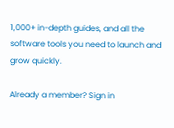1,000+ in-depth guides, and all the software tools you need to launch and grow quickly.

Already a member? Sign in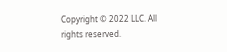Copyright © 2022 LLC. All rights reserved.